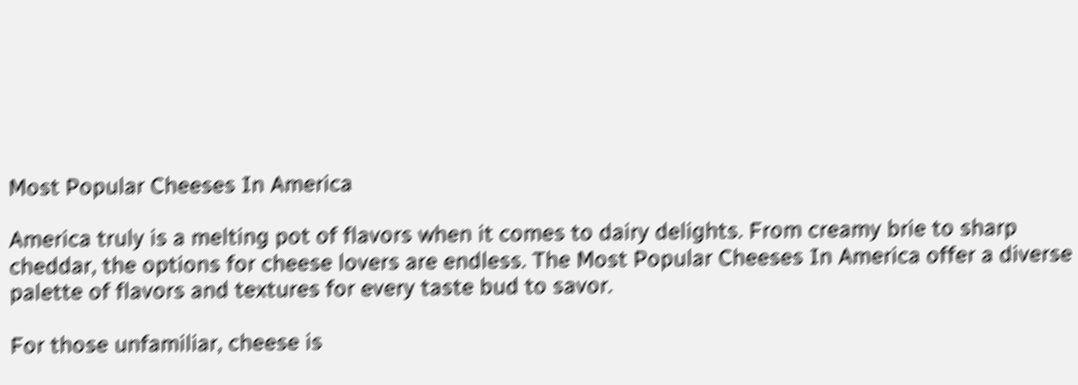Most Popular Cheeses In America

America truly is a melting pot of flavors when it comes to dairy delights. From creamy brie to sharp cheddar, the options for cheese lovers are endless. The Most Popular Cheeses In America offer a diverse palette of flavors and textures for every taste bud to savor.

For those unfamiliar, cheese is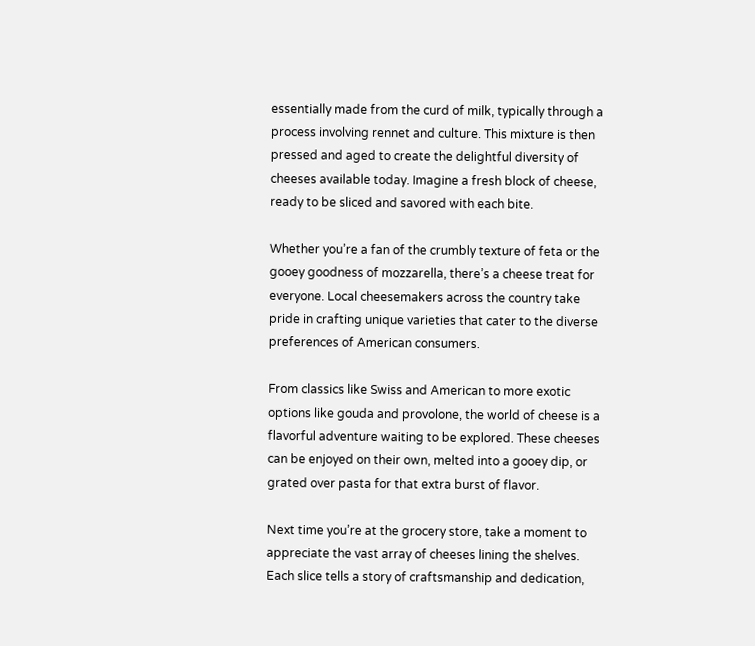essentially made from the curd of milk, typically through a process involving rennet and culture. This mixture is then pressed and aged to create the delightful diversity of cheeses available today. Imagine a fresh block of cheese, ready to be sliced and savored with each bite.

Whether you’re a fan of the crumbly texture of feta or the gooey goodness of mozzarella, there’s a cheese treat for everyone. Local cheesemakers across the country take pride in crafting unique varieties that cater to the diverse preferences of American consumers.

From classics like Swiss and American to more exotic options like gouda and provolone, the world of cheese is a flavorful adventure waiting to be explored. These cheeses can be enjoyed on their own, melted into a gooey dip, or grated over pasta for that extra burst of flavor.

Next time you’re at the grocery store, take a moment to appreciate the vast array of cheeses lining the shelves. Each slice tells a story of craftsmanship and dedication,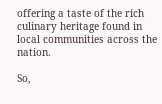offering a taste of the rich culinary heritage found in local communities across the nation.

So,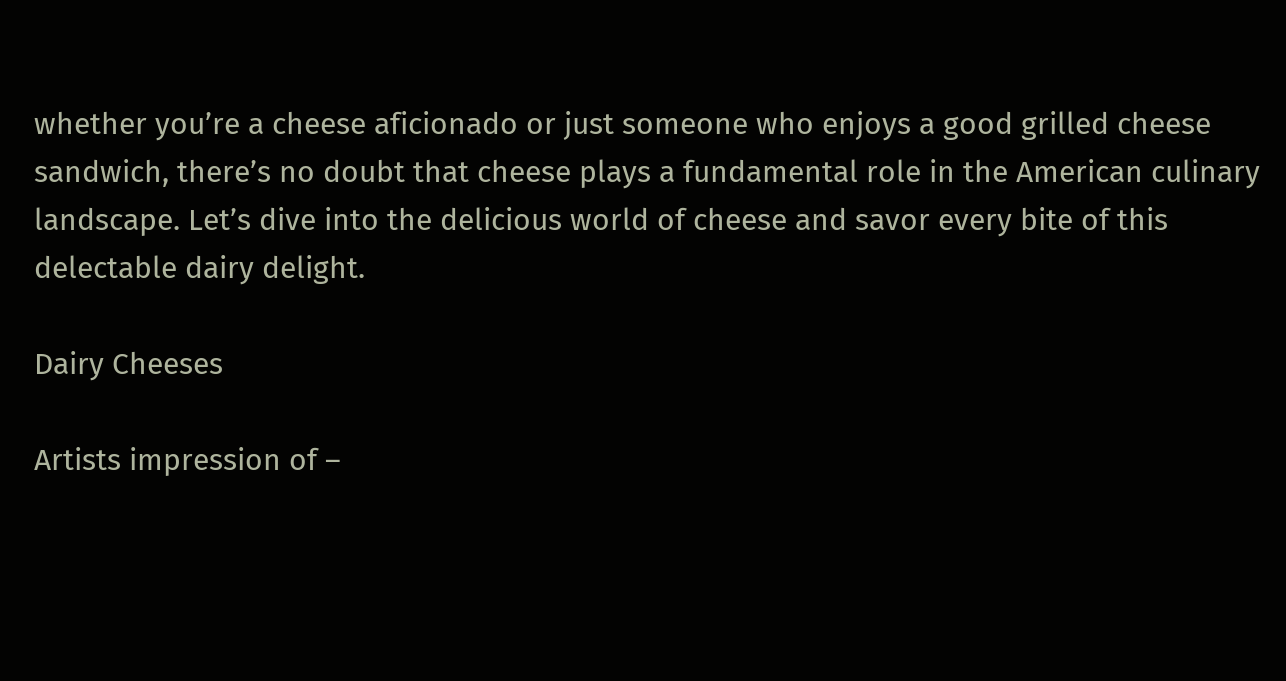whether you’re a cheese aficionado or just someone who enjoys a good grilled cheese sandwich, there’s no doubt that cheese plays a fundamental role in the American culinary landscape. Let’s dive into the delicious world of cheese and savor every bite of this delectable dairy delight.

Dairy Cheeses

Artists impression of –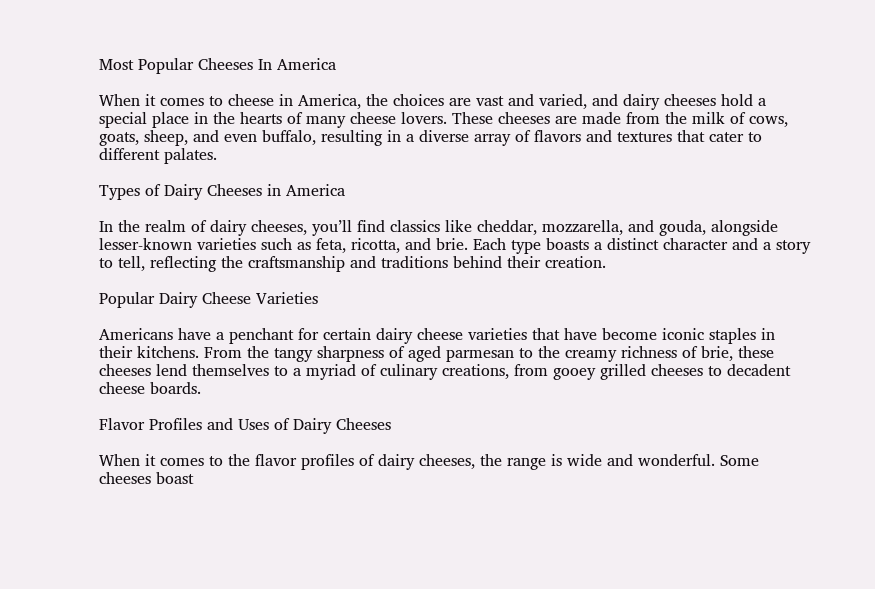Most Popular Cheeses In America

When it comes to cheese in America, the choices are vast and varied, and dairy cheeses hold a special place in the hearts of many cheese lovers. These cheeses are made from the milk of cows, goats, sheep, and even buffalo, resulting in a diverse array of flavors and textures that cater to different palates.

Types of Dairy Cheeses in America

In the realm of dairy cheeses, you’ll find classics like cheddar, mozzarella, and gouda, alongside lesser-known varieties such as feta, ricotta, and brie. Each type boasts a distinct character and a story to tell, reflecting the craftsmanship and traditions behind their creation.

Popular Dairy Cheese Varieties

Americans have a penchant for certain dairy cheese varieties that have become iconic staples in their kitchens. From the tangy sharpness of aged parmesan to the creamy richness of brie, these cheeses lend themselves to a myriad of culinary creations, from gooey grilled cheeses to decadent cheese boards.

Flavor Profiles and Uses of Dairy Cheeses

When it comes to the flavor profiles of dairy cheeses, the range is wide and wonderful. Some cheeses boast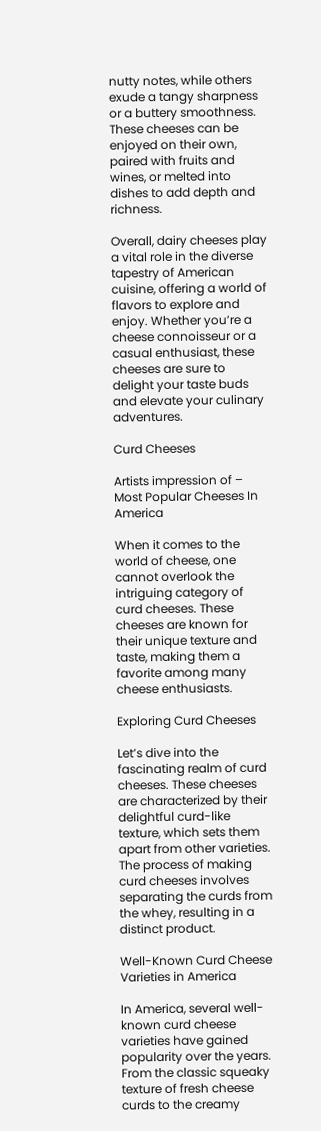nutty notes, while others exude a tangy sharpness or a buttery smoothness. These cheeses can be enjoyed on their own, paired with fruits and wines, or melted into dishes to add depth and richness.

Overall, dairy cheeses play a vital role in the diverse tapestry of American cuisine, offering a world of flavors to explore and enjoy. Whether you’re a cheese connoisseur or a casual enthusiast, these cheeses are sure to delight your taste buds and elevate your culinary adventures.

Curd Cheeses

Artists impression of – Most Popular Cheeses In America

When it comes to the world of cheese, one cannot overlook the intriguing category of curd cheeses. These cheeses are known for their unique texture and taste, making them a favorite among many cheese enthusiasts.

Exploring Curd Cheeses

Let’s dive into the fascinating realm of curd cheeses. These cheeses are characterized by their delightful curd-like texture, which sets them apart from other varieties. The process of making curd cheeses involves separating the curds from the whey, resulting in a distinct product.

Well-Known Curd Cheese Varieties in America

In America, several well-known curd cheese varieties have gained popularity over the years. From the classic squeaky texture of fresh cheese curds to the creamy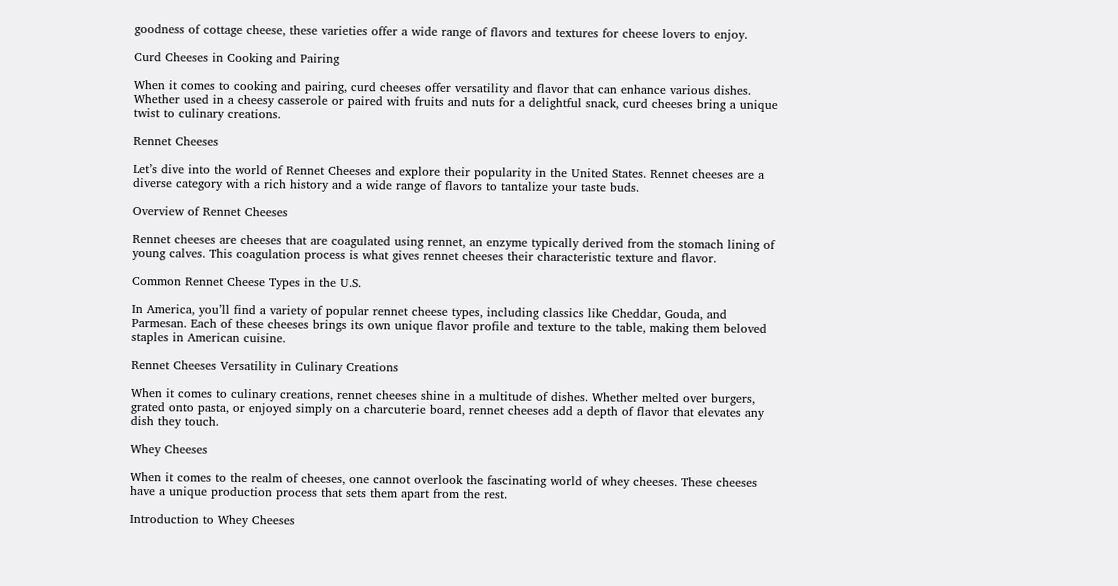goodness of cottage cheese, these varieties offer a wide range of flavors and textures for cheese lovers to enjoy.

Curd Cheeses in Cooking and Pairing

When it comes to cooking and pairing, curd cheeses offer versatility and flavor that can enhance various dishes. Whether used in a cheesy casserole or paired with fruits and nuts for a delightful snack, curd cheeses bring a unique twist to culinary creations.

Rennet Cheeses

Let’s dive into the world of Rennet Cheeses and explore their popularity in the United States. Rennet cheeses are a diverse category with a rich history and a wide range of flavors to tantalize your taste buds.

Overview of Rennet Cheeses

Rennet cheeses are cheeses that are coagulated using rennet, an enzyme typically derived from the stomach lining of young calves. This coagulation process is what gives rennet cheeses their characteristic texture and flavor.

Common Rennet Cheese Types in the U.S.

In America, you’ll find a variety of popular rennet cheese types, including classics like Cheddar, Gouda, and Parmesan. Each of these cheeses brings its own unique flavor profile and texture to the table, making them beloved staples in American cuisine.

Rennet Cheeses Versatility in Culinary Creations

When it comes to culinary creations, rennet cheeses shine in a multitude of dishes. Whether melted over burgers, grated onto pasta, or enjoyed simply on a charcuterie board, rennet cheeses add a depth of flavor that elevates any dish they touch.

Whey Cheeses

When it comes to the realm of cheeses, one cannot overlook the fascinating world of whey cheeses. These cheeses have a unique production process that sets them apart from the rest.

Introduction to Whey Cheeses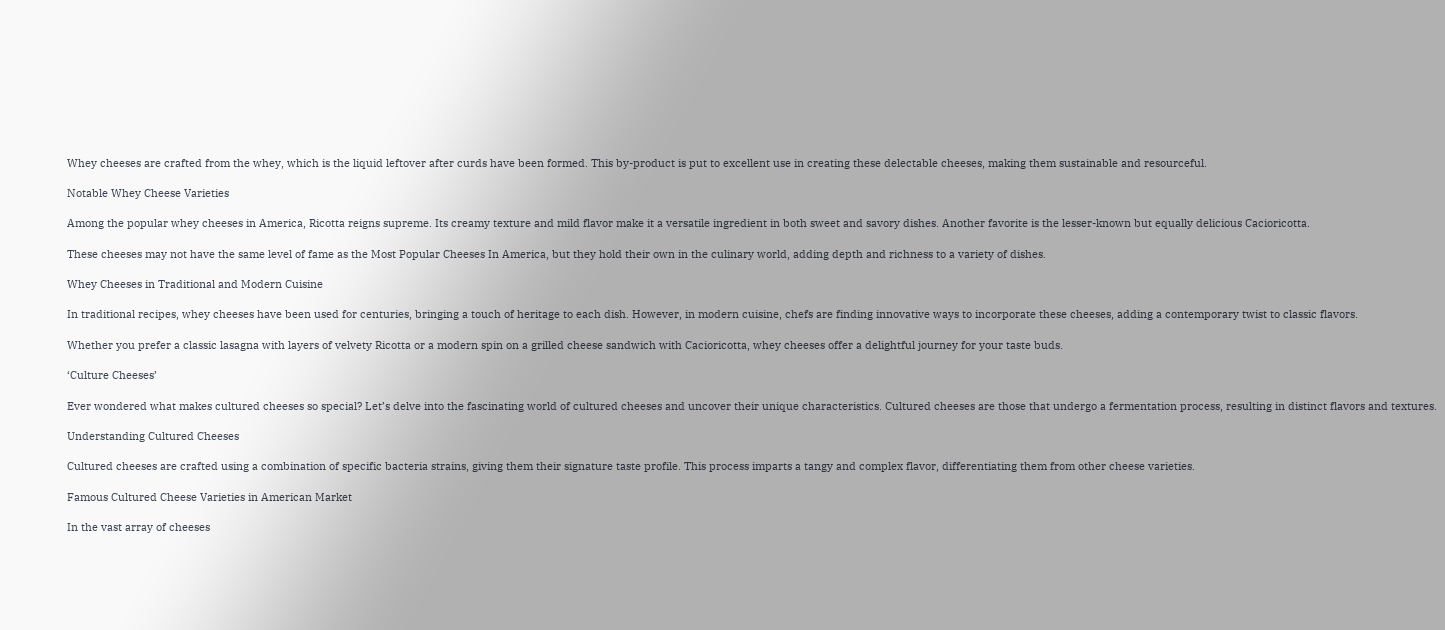Whey cheeses are crafted from the whey, which is the liquid leftover after curds have been formed. This by-product is put to excellent use in creating these delectable cheeses, making them sustainable and resourceful.

Notable Whey Cheese Varieties

Among the popular whey cheeses in America, Ricotta reigns supreme. Its creamy texture and mild flavor make it a versatile ingredient in both sweet and savory dishes. Another favorite is the lesser-known but equally delicious Cacioricotta.

These cheeses may not have the same level of fame as the Most Popular Cheeses In America, but they hold their own in the culinary world, adding depth and richness to a variety of dishes.

Whey Cheeses in Traditional and Modern Cuisine

In traditional recipes, whey cheeses have been used for centuries, bringing a touch of heritage to each dish. However, in modern cuisine, chefs are finding innovative ways to incorporate these cheeses, adding a contemporary twist to classic flavors.

Whether you prefer a classic lasagna with layers of velvety Ricotta or a modern spin on a grilled cheese sandwich with Cacioricotta, whey cheeses offer a delightful journey for your taste buds.

‘Culture Cheeses’

Ever wondered what makes cultured cheeses so special? Let’s delve into the fascinating world of cultured cheeses and uncover their unique characteristics. Cultured cheeses are those that undergo a fermentation process, resulting in distinct flavors and textures.

Understanding Cultured Cheeses

Cultured cheeses are crafted using a combination of specific bacteria strains, giving them their signature taste profile. This process imparts a tangy and complex flavor, differentiating them from other cheese varieties.

Famous Cultured Cheese Varieties in American Market

In the vast array of cheeses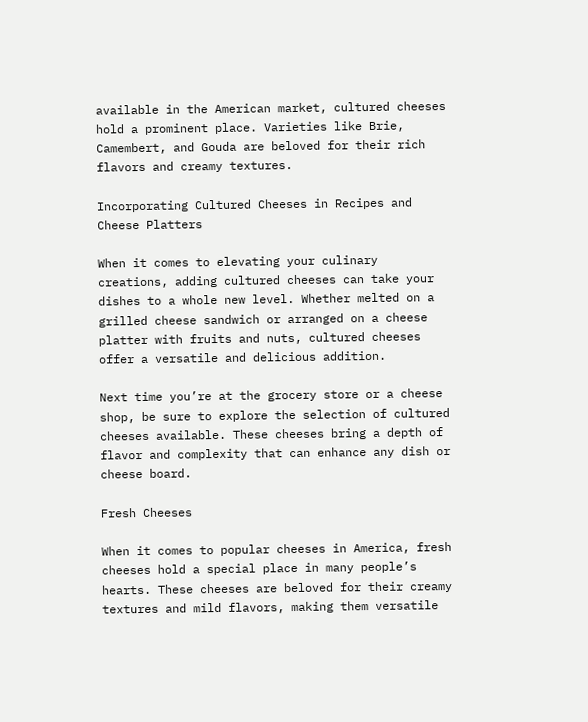available in the American market, cultured cheeses hold a prominent place. Varieties like Brie, Camembert, and Gouda are beloved for their rich flavors and creamy textures.

Incorporating Cultured Cheeses in Recipes and Cheese Platters

When it comes to elevating your culinary creations, adding cultured cheeses can take your dishes to a whole new level. Whether melted on a grilled cheese sandwich or arranged on a cheese platter with fruits and nuts, cultured cheeses offer a versatile and delicious addition.

Next time you’re at the grocery store or a cheese shop, be sure to explore the selection of cultured cheeses available. These cheeses bring a depth of flavor and complexity that can enhance any dish or cheese board.

Fresh Cheeses

When it comes to popular cheeses in America, fresh cheeses hold a special place in many people’s hearts. These cheeses are beloved for their creamy textures and mild flavors, making them versatile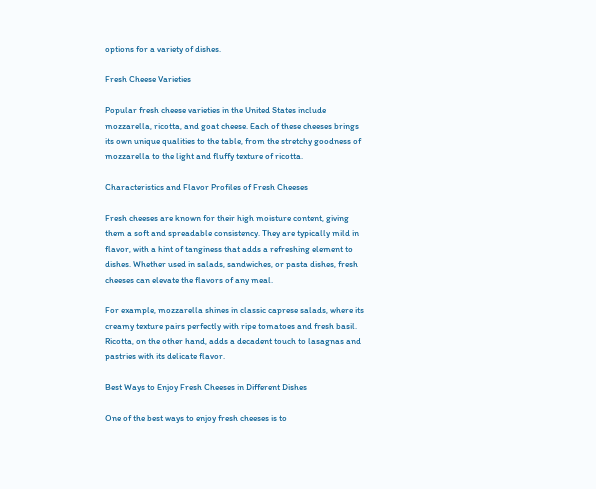options for a variety of dishes.

Fresh Cheese Varieties

Popular fresh cheese varieties in the United States include mozzarella, ricotta, and goat cheese. Each of these cheeses brings its own unique qualities to the table, from the stretchy goodness of mozzarella to the light and fluffy texture of ricotta.

Characteristics and Flavor Profiles of Fresh Cheeses

Fresh cheeses are known for their high moisture content, giving them a soft and spreadable consistency. They are typically mild in flavor, with a hint of tanginess that adds a refreshing element to dishes. Whether used in salads, sandwiches, or pasta dishes, fresh cheeses can elevate the flavors of any meal.

For example, mozzarella shines in classic caprese salads, where its creamy texture pairs perfectly with ripe tomatoes and fresh basil. Ricotta, on the other hand, adds a decadent touch to lasagnas and pastries with its delicate flavor.

Best Ways to Enjoy Fresh Cheeses in Different Dishes

One of the best ways to enjoy fresh cheeses is to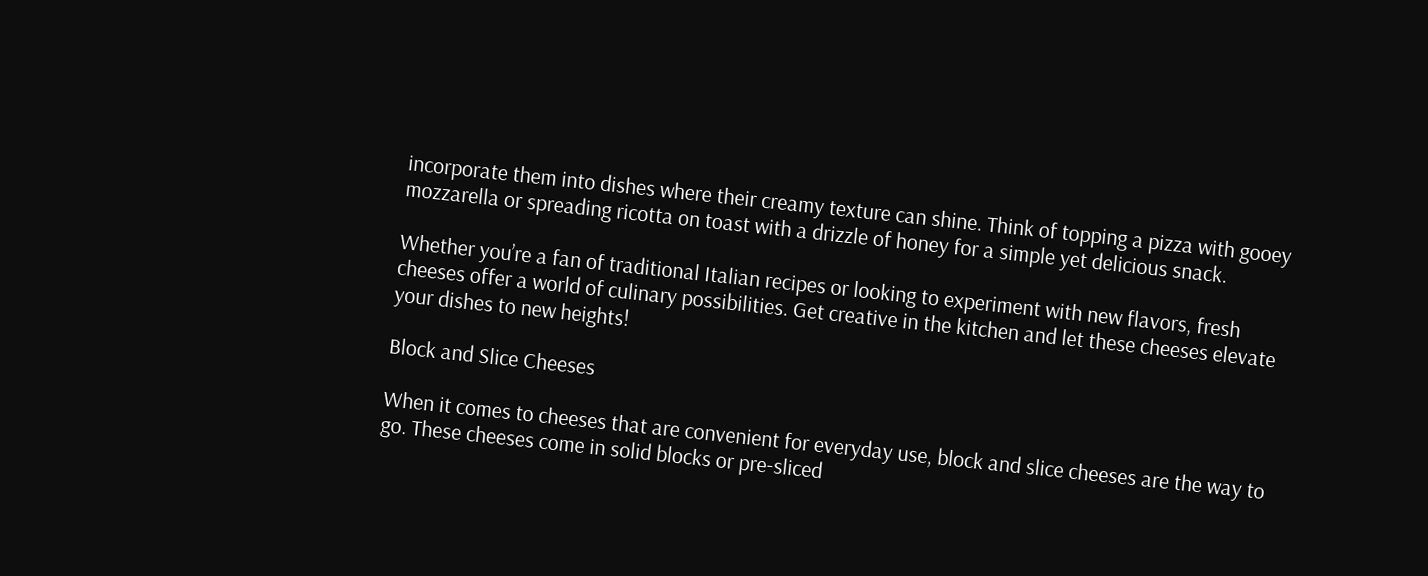incorporate them into dishes where their creamy texture can shine. Think of topping a pizza with gooey mozzarella or spreading ricotta on toast with a drizzle of honey for a simple yet delicious snack.

Whether you’re a fan of traditional Italian recipes or looking to experiment with new flavors, fresh cheeses offer a world of culinary possibilities. Get creative in the kitchen and let these cheeses elevate your dishes to new heights!

Block and Slice Cheeses

When it comes to cheeses that are convenient for everyday use, block and slice cheeses are the way to go. These cheeses come in solid blocks or pre-sliced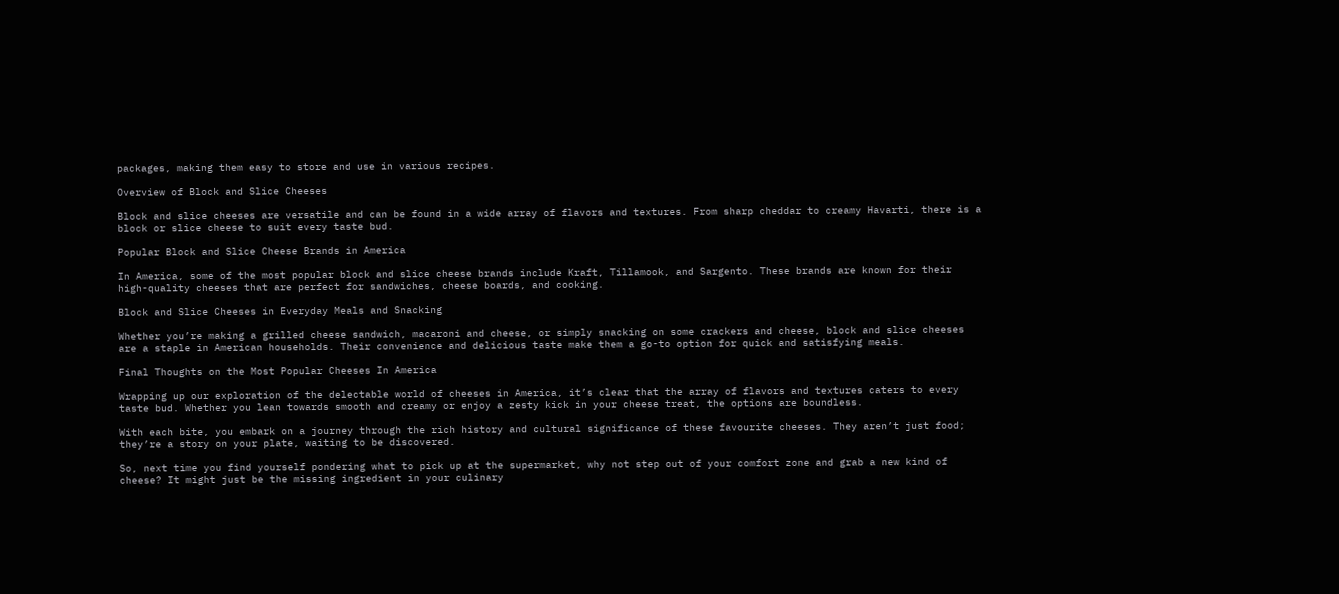packages, making them easy to store and use in various recipes.

Overview of Block and Slice Cheeses

Block and slice cheeses are versatile and can be found in a wide array of flavors and textures. From sharp cheddar to creamy Havarti, there is a block or slice cheese to suit every taste bud.

Popular Block and Slice Cheese Brands in America

In America, some of the most popular block and slice cheese brands include Kraft, Tillamook, and Sargento. These brands are known for their high-quality cheeses that are perfect for sandwiches, cheese boards, and cooking.

Block and Slice Cheeses in Everyday Meals and Snacking

Whether you’re making a grilled cheese sandwich, macaroni and cheese, or simply snacking on some crackers and cheese, block and slice cheeses are a staple in American households. Their convenience and delicious taste make them a go-to option for quick and satisfying meals.

Final Thoughts on the Most Popular Cheeses In America

Wrapping up our exploration of the delectable world of cheeses in America, it’s clear that the array of flavors and textures caters to every taste bud. Whether you lean towards smooth and creamy or enjoy a zesty kick in your cheese treat, the options are boundless.

With each bite, you embark on a journey through the rich history and cultural significance of these favourite cheeses. They aren’t just food; they’re a story on your plate, waiting to be discovered.

So, next time you find yourself pondering what to pick up at the supermarket, why not step out of your comfort zone and grab a new kind of cheese? It might just be the missing ingredient in your culinary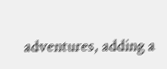adventures, adding a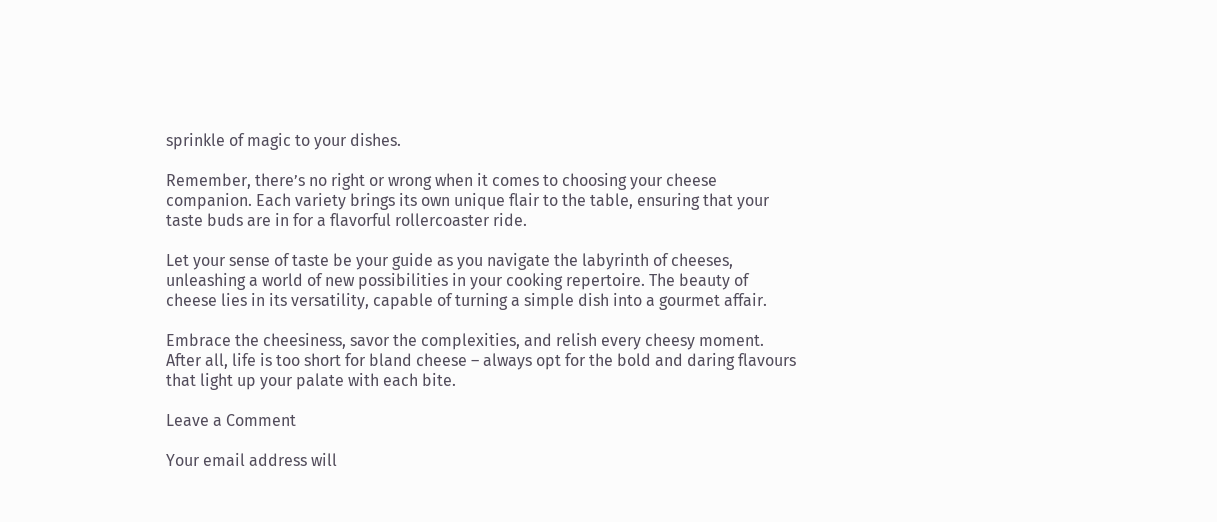sprinkle of magic to your dishes.

Remember, there’s no right or wrong when it comes to choosing your cheese companion. Each variety brings its own unique flair to the table, ensuring that your taste buds are in for a flavorful rollercoaster ride.

Let your sense of taste be your guide as you navigate the labyrinth of cheeses, unleashing a world of new possibilities in your cooking repertoire. The beauty of cheese lies in its versatility, capable of turning a simple dish into a gourmet affair.

Embrace the cheesiness, savor the complexities, and relish every cheesy moment. After all, life is too short for bland cheese – always opt for the bold and daring flavours that light up your palate with each bite.

Leave a Comment

Your email address will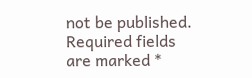not be published. Required fields are marked *